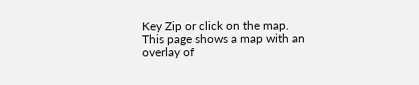Key Zip or click on the map.
This page shows a map with an overlay of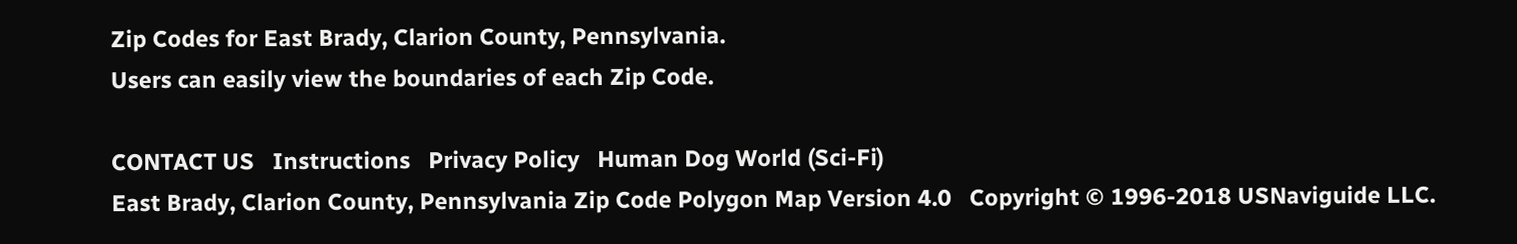Zip Codes for East Brady, Clarion County, Pennsylvania.
Users can easily view the boundaries of each Zip Code.

CONTACT US   Instructions   Privacy Policy   Human Dog World (Sci-Fi)
East Brady, Clarion County, Pennsylvania Zip Code Polygon Map Version 4.0   Copyright © 1996-2018 USNaviguide LLC.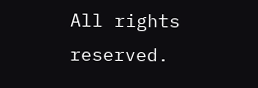All rights reserved.